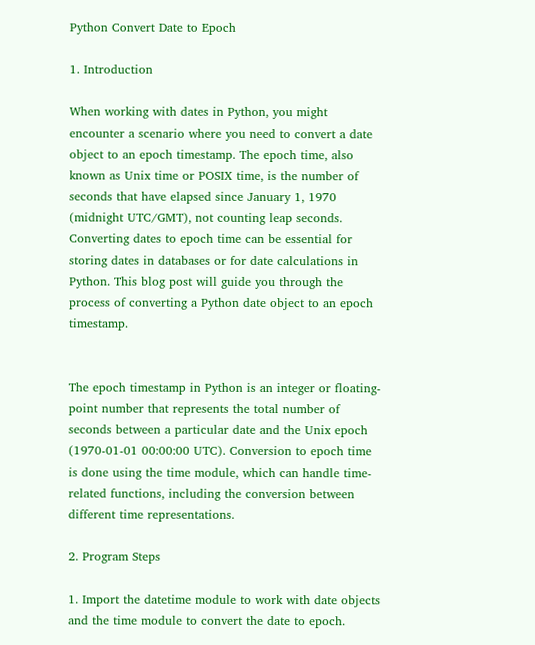Python Convert Date to Epoch

1. Introduction

When working with dates in Python, you might encounter a scenario where you need to convert a date object to an epoch timestamp. The epoch time, also known as Unix time or POSIX time, is the number of seconds that have elapsed since January 1, 1970 (midnight UTC/GMT), not counting leap seconds. Converting dates to epoch time can be essential for storing dates in databases or for date calculations in Python. This blog post will guide you through the process of converting a Python date object to an epoch timestamp.


The epoch timestamp in Python is an integer or floating-point number that represents the total number of seconds between a particular date and the Unix epoch (1970-01-01 00:00:00 UTC). Conversion to epoch time is done using the time module, which can handle time-related functions, including the conversion between different time representations.

2. Program Steps

1. Import the datetime module to work with date objects and the time module to convert the date to epoch.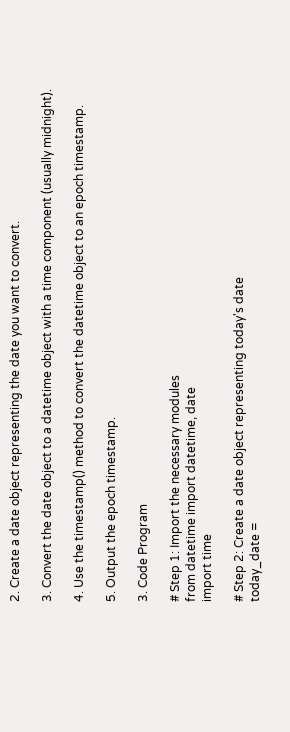2. Create a date object representing the date you want to convert.

3. Convert the date object to a datetime object with a time component (usually midnight).

4. Use the timestamp() method to convert the datetime object to an epoch timestamp.

5. Output the epoch timestamp.

3. Code Program

# Step 1: Import the necessary modules
from datetime import datetime, date
import time

# Step 2: Create a date object representing today's date
today_date =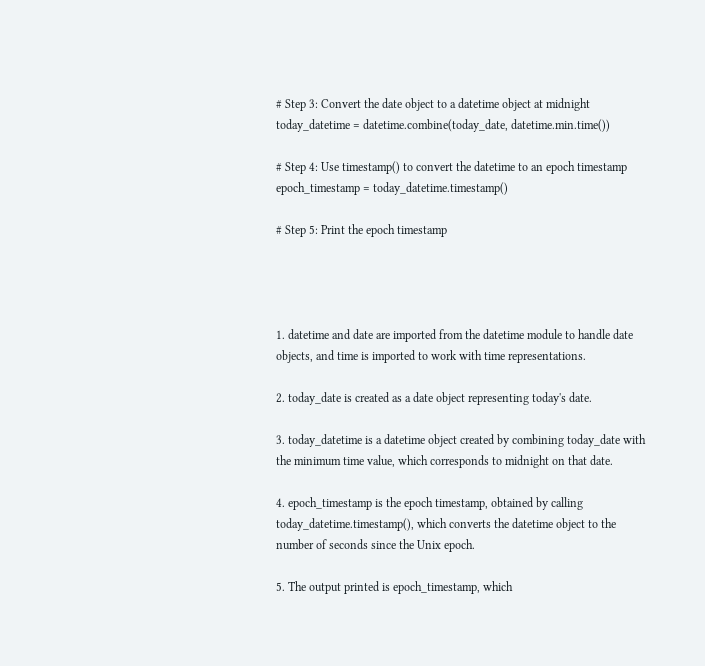# Step 3: Convert the date object to a datetime object at midnight
today_datetime = datetime.combine(today_date, datetime.min.time())

# Step 4: Use timestamp() to convert the datetime to an epoch timestamp
epoch_timestamp = today_datetime.timestamp()

# Step 5: Print the epoch timestamp




1. datetime and date are imported from the datetime module to handle date objects, and time is imported to work with time representations.

2. today_date is created as a date object representing today's date.

3. today_datetime is a datetime object created by combining today_date with the minimum time value, which corresponds to midnight on that date.

4. epoch_timestamp is the epoch timestamp, obtained by calling today_datetime.timestamp(), which converts the datetime object to the number of seconds since the Unix epoch.

5. The output printed is epoch_timestamp, which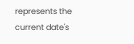represents the current date's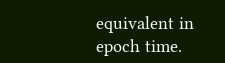equivalent in epoch time.